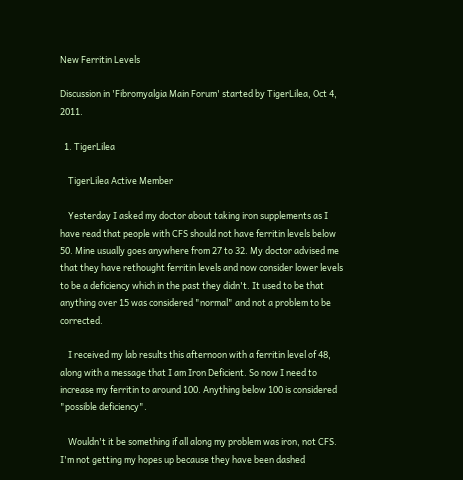New Ferritin Levels

Discussion in 'Fibromyalgia Main Forum' started by TigerLilea, Oct 4, 2011.

  1. TigerLilea

    TigerLilea Active Member

    Yesterday I asked my doctor about taking iron supplements as I have read that people with CFS should not have ferritin levels below 50. Mine usually goes anywhere from 27 to 32. My doctor advised me that they have rethought ferritin levels and now consider lower levels to be a deficiency which in the past they didn't. It used to be that anything over 15 was considered "normal" and not a problem to be corrected.

    I received my lab results this afternoon with a ferritin level of 48, along with a message that I am Iron Deficient. So now I need to increase my ferritin to around 100. Anything below 100 is considered "possible deficiency".

    Wouldn't it be something if all along my problem was iron, not CFS. I'm not getting my hopes up because they have been dashed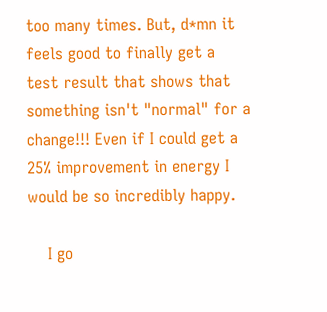too many times. But, d*mn it feels good to finally get a test result that shows that something isn't "normal" for a change!!! Even if I could get a 25% improvement in energy I would be so incredibly happy.

    I go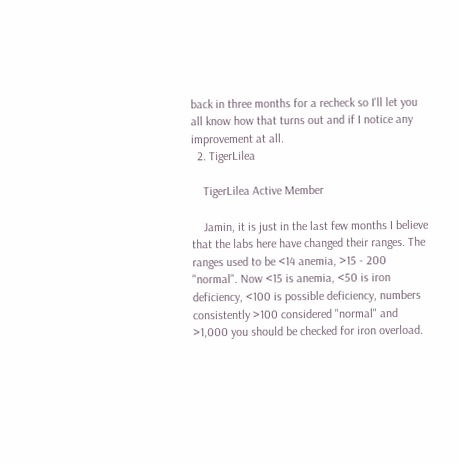back in three months for a recheck so I'll let you all know how that turns out and if I notice any improvement at all.
  2. TigerLilea

    TigerLilea Active Member

    Jamin, it is just in the last few months I believe that the labs here have changed their ranges. The ranges used to be <14 anemia, >15 - 200 "normal". Now <15 is anemia, <50 is iron deficiency, <100 is possible deficiency, numbers consistently >100 considered "normal" and >1,000 you should be checked for iron overload.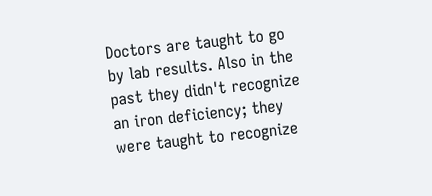Doctors are taught to go by lab results. Also in the past they didn't recognize an iron deficiency; they were taught to recognize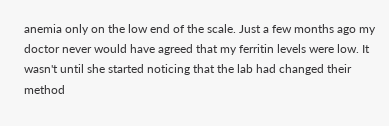anemia only on the low end of the scale. Just a few months ago my doctor never would have agreed that my ferritin levels were low. It wasn't until she started noticing that the lab had changed their method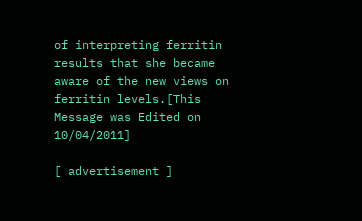of interpreting ferritin results that she became aware of the new views on ferritin levels.[This Message was Edited on 10/04/2011]

[ advertisement ]